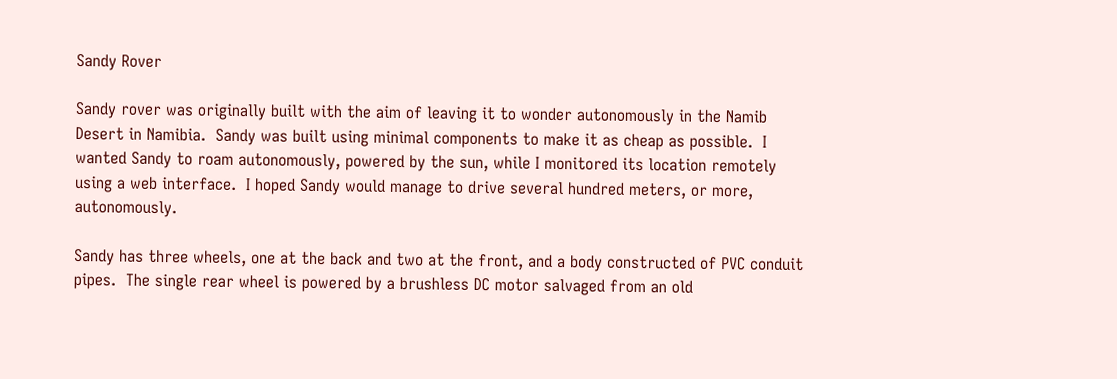Sandy Rover

Sandy rover was originally built with the aim of leaving it to wonder autonomously in the Namib Desert in Namibia.  Sandy was built using minimal components to make it as cheap as possible.  I wanted Sandy to roam autonomously, powered by the sun, while I monitored its location remotely using a web interface.  I hoped Sandy would manage to drive several hundred meters, or more, autonomously.

Sandy has three wheels, one at the back and two at the front, and a body constructed of PVC conduit pipes.  The single rear wheel is powered by a brushless DC motor salvaged from an old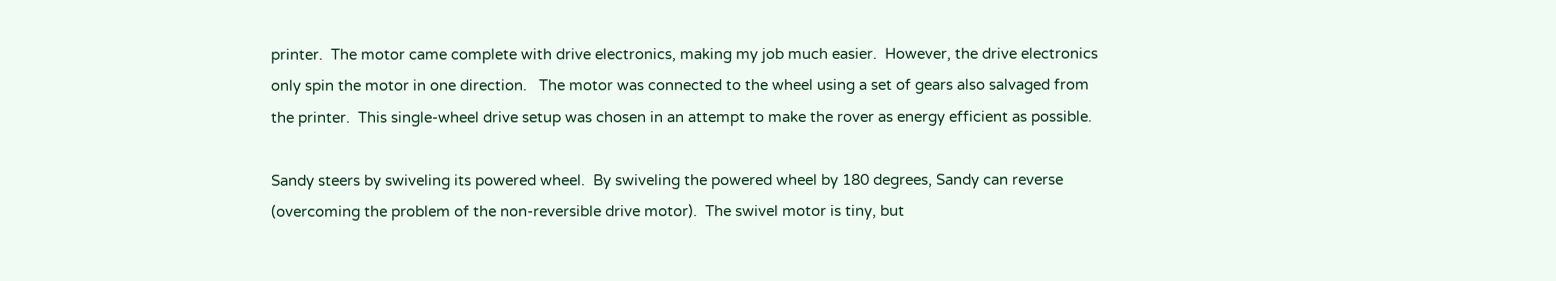printer.  The motor came complete with drive electronics, making my job much easier.  However, the drive electronics only spin the motor in one direction.   The motor was connected to the wheel using a set of gears also salvaged from the printer.  This single-wheel drive setup was chosen in an attempt to make the rover as energy efficient as possible.

Sandy steers by swiveling its powered wheel.  By swiveling the powered wheel by 180 degrees, Sandy can reverse (overcoming the problem of the non-reversible drive motor).  The swivel motor is tiny, but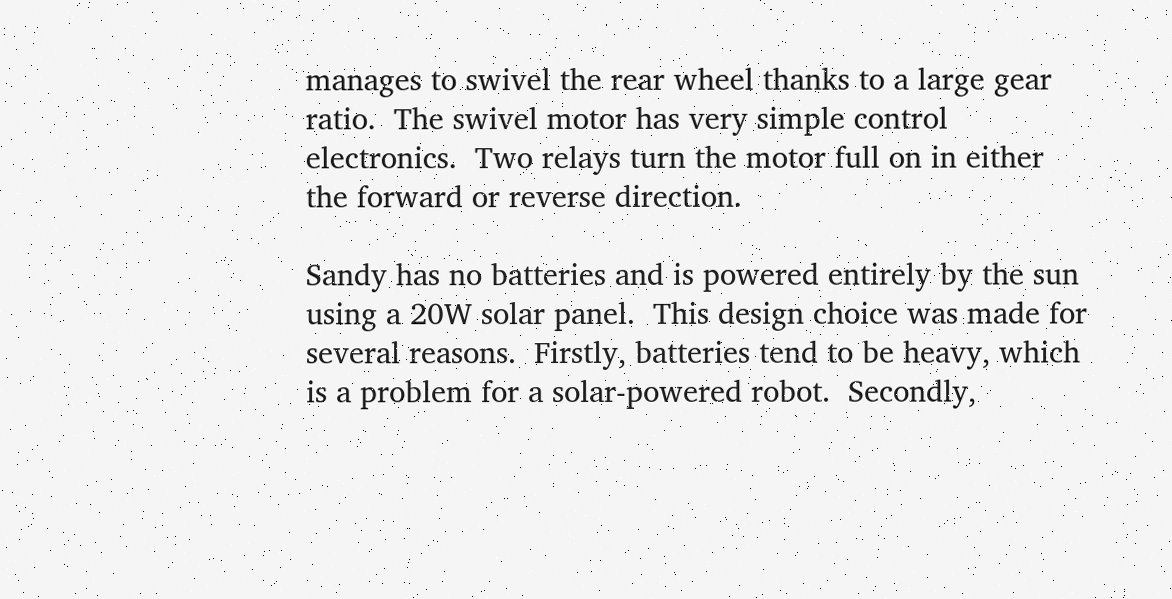manages to swivel the rear wheel thanks to a large gear ratio.  The swivel motor has very simple control electronics.  Two relays turn the motor full on in either the forward or reverse direction.

Sandy has no batteries and is powered entirely by the sun using a 20W solar panel.  This design choice was made for several reasons.  Firstly, batteries tend to be heavy, which is a problem for a solar-powered robot.  Secondly,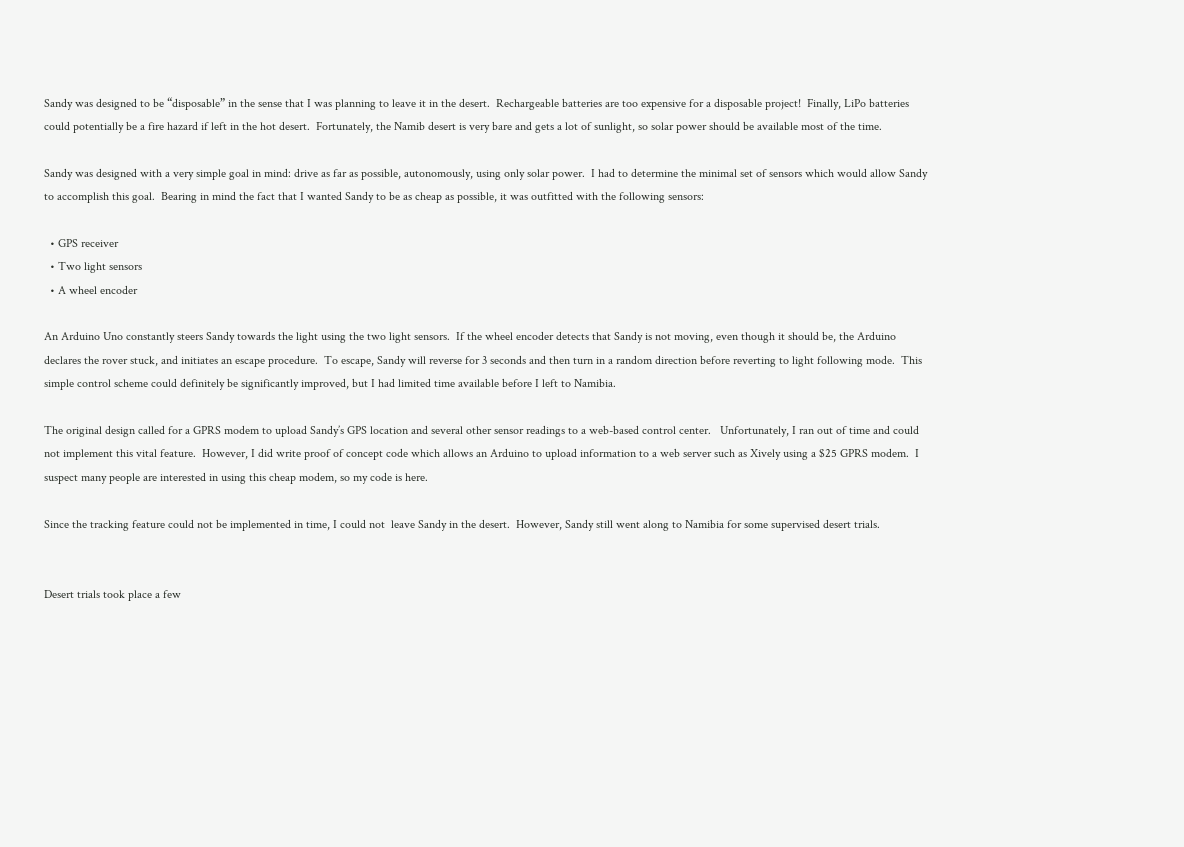Sandy was designed to be “disposable” in the sense that I was planning to leave it in the desert.  Rechargeable batteries are too expensive for a disposable project!  Finally, LiPo batteries could potentially be a fire hazard if left in the hot desert.  Fortunately, the Namib desert is very bare and gets a lot of sunlight, so solar power should be available most of the time.

Sandy was designed with a very simple goal in mind: drive as far as possible, autonomously, using only solar power.  I had to determine the minimal set of sensors which would allow Sandy to accomplish this goal.  Bearing in mind the fact that I wanted Sandy to be as cheap as possible, it was outfitted with the following sensors:

  • GPS receiver
  • Two light sensors
  • A wheel encoder

An Arduino Uno constantly steers Sandy towards the light using the two light sensors.  If the wheel encoder detects that Sandy is not moving, even though it should be, the Arduino declares the rover stuck, and initiates an escape procedure.  To escape, Sandy will reverse for 3 seconds and then turn in a random direction before reverting to light following mode.  This simple control scheme could definitely be significantly improved, but I had limited time available before I left to Namibia.

The original design called for a GPRS modem to upload Sandy’s GPS location and several other sensor readings to a web-based control center.   Unfortunately, I ran out of time and could not implement this vital feature.  However, I did write proof of concept code which allows an Arduino to upload information to a web server such as Xively using a $25 GPRS modem.  I suspect many people are interested in using this cheap modem, so my code is here.

Since the tracking feature could not be implemented in time, I could not  leave Sandy in the desert.  However, Sandy still went along to Namibia for some supervised desert trials.


Desert trials took place a few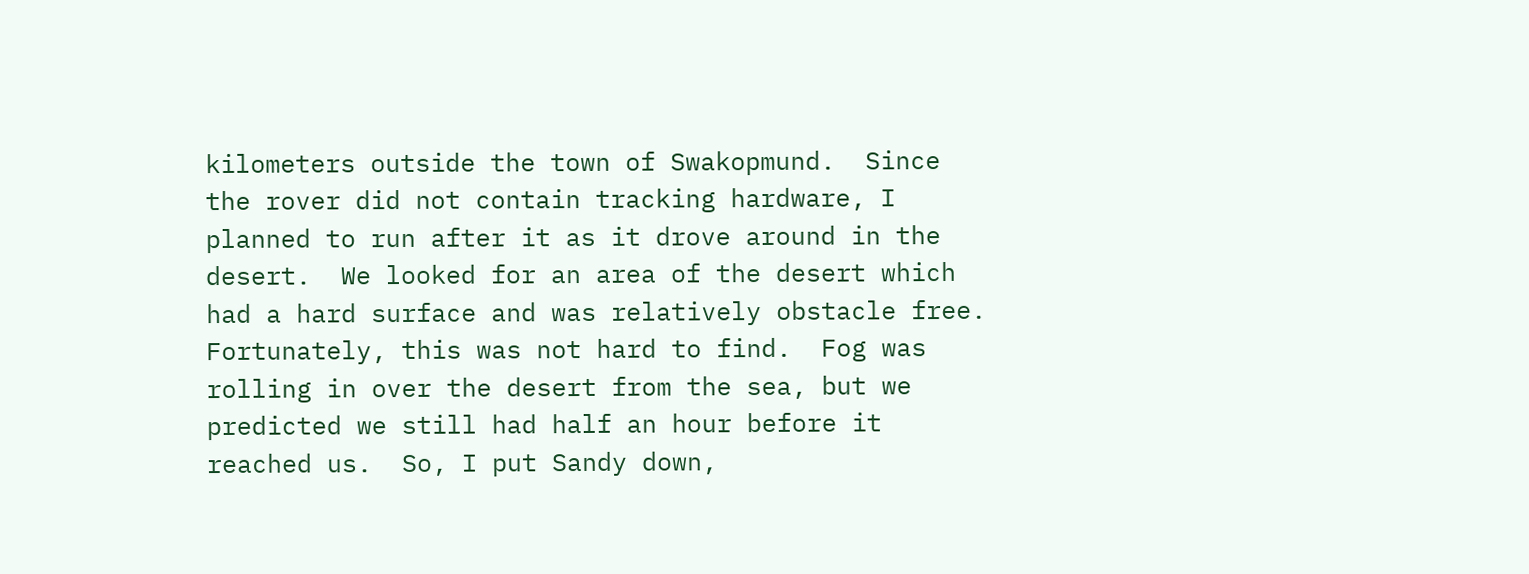kilometers outside the town of Swakopmund.  Since the rover did not contain tracking hardware, I planned to run after it as it drove around in the desert.  We looked for an area of the desert which had a hard surface and was relatively obstacle free.  Fortunately, this was not hard to find.  Fog was rolling in over the desert from the sea, but we predicted we still had half an hour before it reached us.  So, I put Sandy down,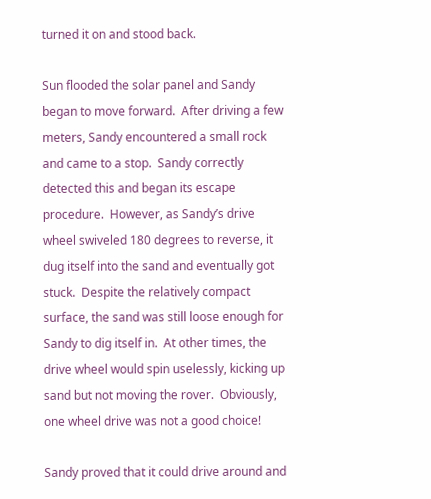turned it on and stood back.

Sun flooded the solar panel and Sandy began to move forward.  After driving a few meters, Sandy encountered a small rock and came to a stop.  Sandy correctly detected this and began its escape procedure.  However, as Sandy’s drive wheel swiveled 180 degrees to reverse, it dug itself into the sand and eventually got stuck.  Despite the relatively compact surface, the sand was still loose enough for Sandy to dig itself in.  At other times, the drive wheel would spin uselessly, kicking up sand but not moving the rover.  Obviously, one wheel drive was not a good choice!

Sandy proved that it could drive around and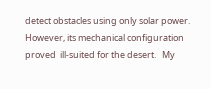detect obstacles using only solar power.  However, its mechanical configuration proved  ill-suited for the desert.   My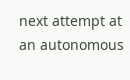next attempt at an autonomous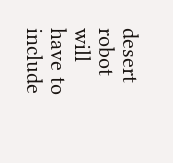desert robot will have to include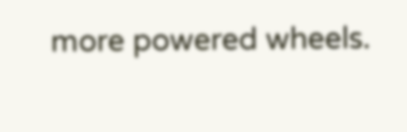more powered wheels.